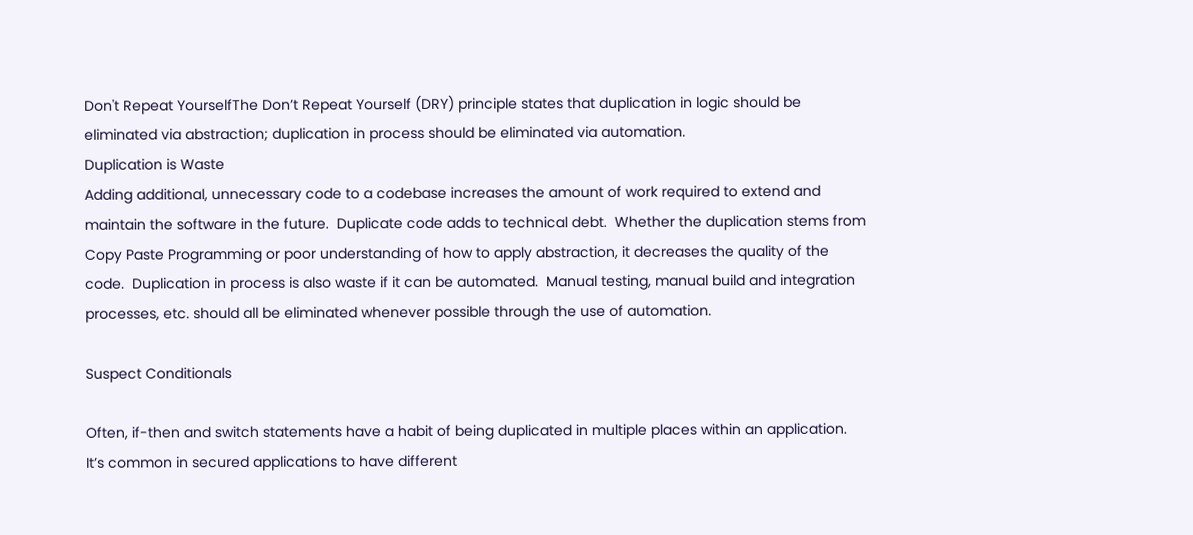Don't Repeat YourselfThe Don’t Repeat Yourself (DRY) principle states that duplication in logic should be eliminated via abstraction; duplication in process should be eliminated via automation.
Duplication is Waste
Adding additional, unnecessary code to a codebase increases the amount of work required to extend and maintain the software in the future.  Duplicate code adds to technical debt.  Whether the duplication stems from Copy Paste Programming or poor understanding of how to apply abstraction, it decreases the quality of the code.  Duplication in process is also waste if it can be automated.  Manual testing, manual build and integration processes, etc. should all be eliminated whenever possible through the use of automation.

Suspect Conditionals

Often, if-then and switch statements have a habit of being duplicated in multiple places within an application.  It’s common in secured applications to have different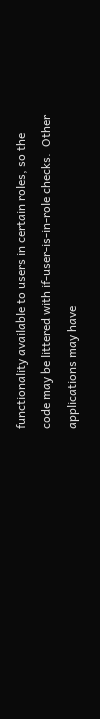functionality available to users in certain roles, so the code may be littered with if-user-is-in-role checks.  Other applications may have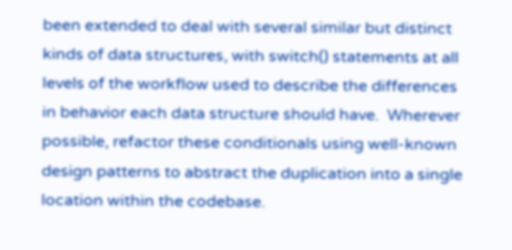been extended to deal with several similar but distinct kinds of data structures, with switch() statements at all levels of the workflow used to describe the differences in behavior each data structure should have.  Wherever possible, refactor these conditionals using well-known design patterns to abstract the duplication into a single location within the codebase.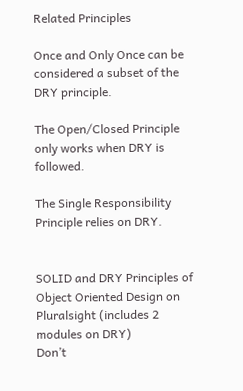Related Principles

Once and Only Once can be considered a subset of the DRY principle.

The Open/Closed Principle only works when DRY is followed.

The Single Responsibility Principle relies on DRY.


SOLID and DRY Principles of Object Oriented Design on Pluralsight (includes 2 modules on DRY)
Don’t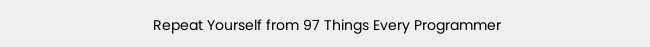Repeat Yourself from 97 Things Every Programmer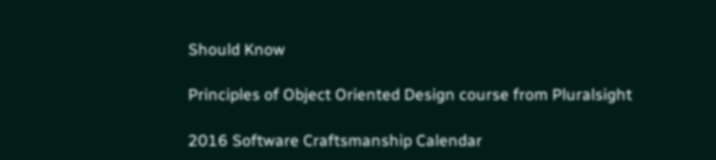Should Know

Principles of Object Oriented Design course from Pluralsight

2016 Software Craftsmanship Calendar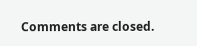Comments are closed.